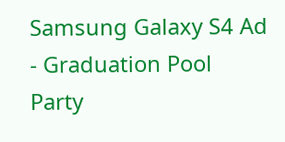Samsung Galaxy S4 Ad - Graduation Pool Party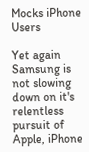Mocks iPhone Users

Yet again Samsung is not slowing down on it's relentless pursuit of Apple, iPhone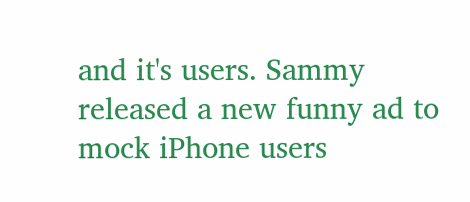and it's users. Sammy released a new funny ad to mock iPhone users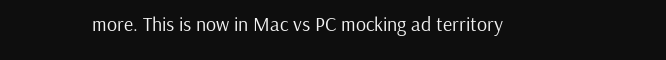more. This is now in Mac vs PC mocking ad territory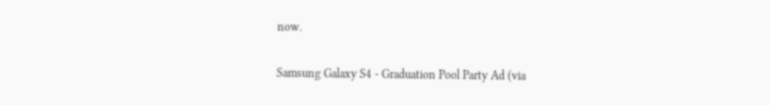now.

Samsung Galaxy S4 - Graduation Pool Party Ad (via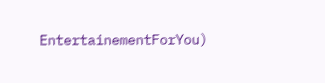EntertainementForYou)